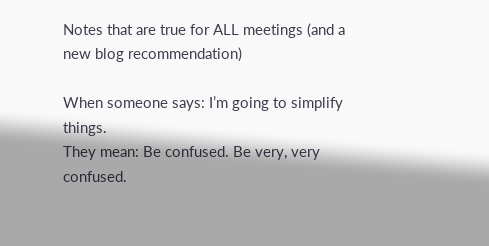Notes that are true for ALL meetings (and a new blog recommendation)

When someone says: I’m going to simplify things.
They mean: Be confused. Be very, very confused.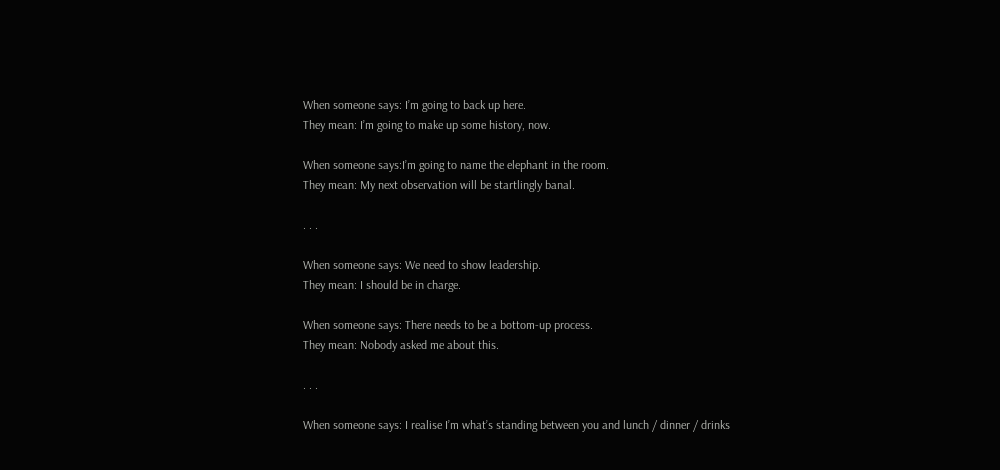When someone says: I’m going to back up here.
They mean: I’m going to make up some history, now.

When someone says:I’m going to name the elephant in the room.
They mean: My next observation will be startlingly banal.

. . .

When someone says: We need to show leadership.
They mean: I should be in charge.

When someone says: There needs to be a bottom-up process.
They mean: Nobody asked me about this.

. . .

When someone says: I realise I’m what’s standing between you and lunch / dinner / drinks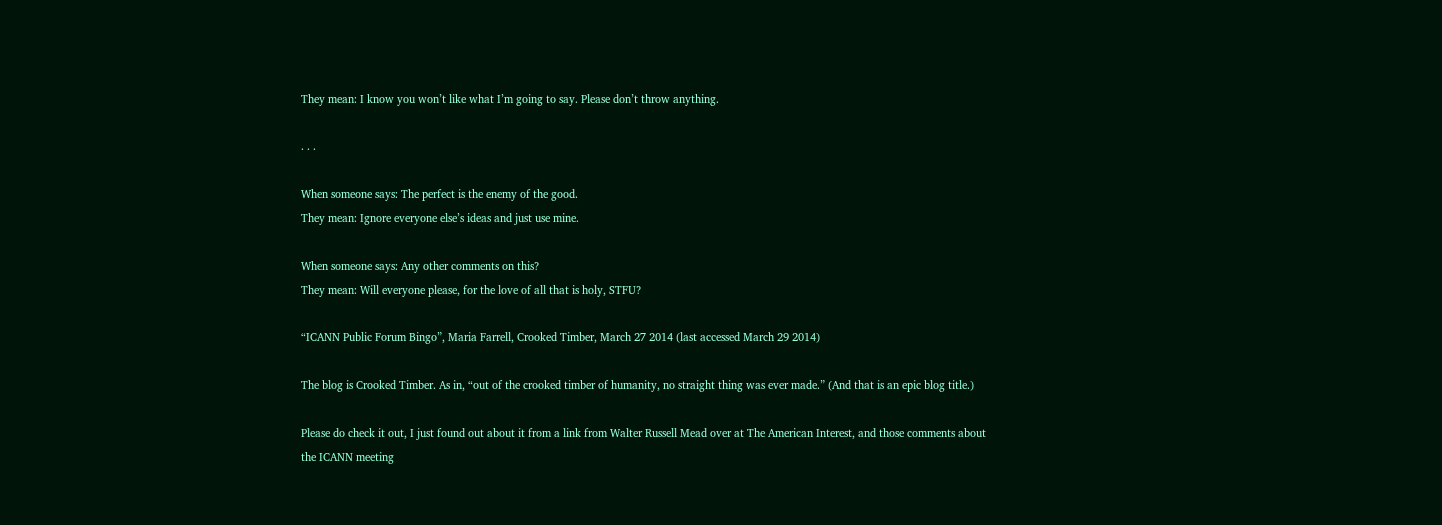They mean: I know you won’t like what I’m going to say. Please don’t throw anything.

. . .

When someone says: The perfect is the enemy of the good.
They mean: Ignore everyone else’s ideas and just use mine.

When someone says: Any other comments on this?
They mean: Will everyone please, for the love of all that is holy, STFU?

“ICANN Public Forum Bingo”, Maria Farrell, Crooked Timber, March 27 2014 (last accessed March 29 2014)

The blog is Crooked Timber. As in, “out of the crooked timber of humanity, no straight thing was ever made.” (And that is an epic blog title.)

Please do check it out, I just found out about it from a link from Walter Russell Mead over at The American Interest, and those comments about the ICANN meeting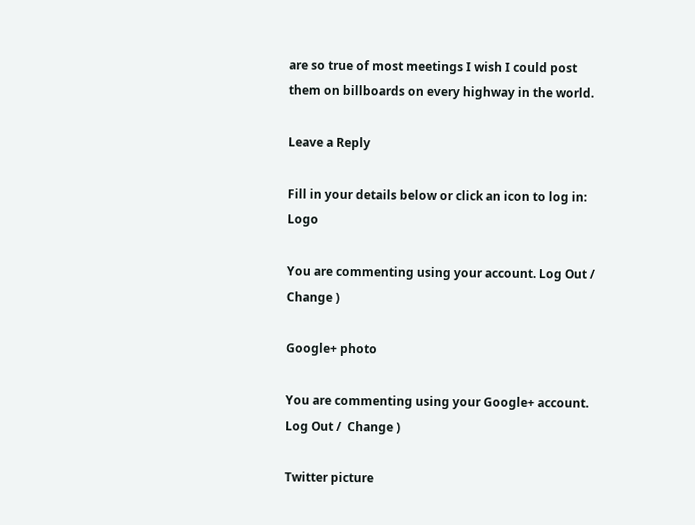are so true of most meetings I wish I could post them on billboards on every highway in the world.

Leave a Reply

Fill in your details below or click an icon to log in: Logo

You are commenting using your account. Log Out /  Change )

Google+ photo

You are commenting using your Google+ account. Log Out /  Change )

Twitter picture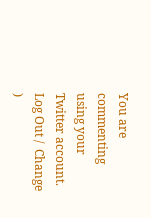You are commenting using your Twitter account. Log Out /  Change )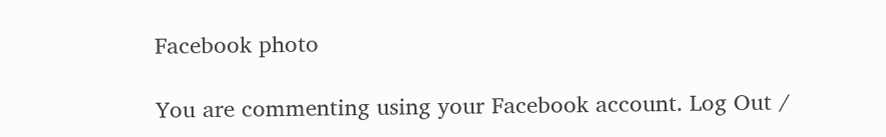Facebook photo

You are commenting using your Facebook account. Log Out /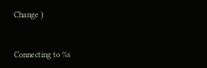Change )


Connecting to %s